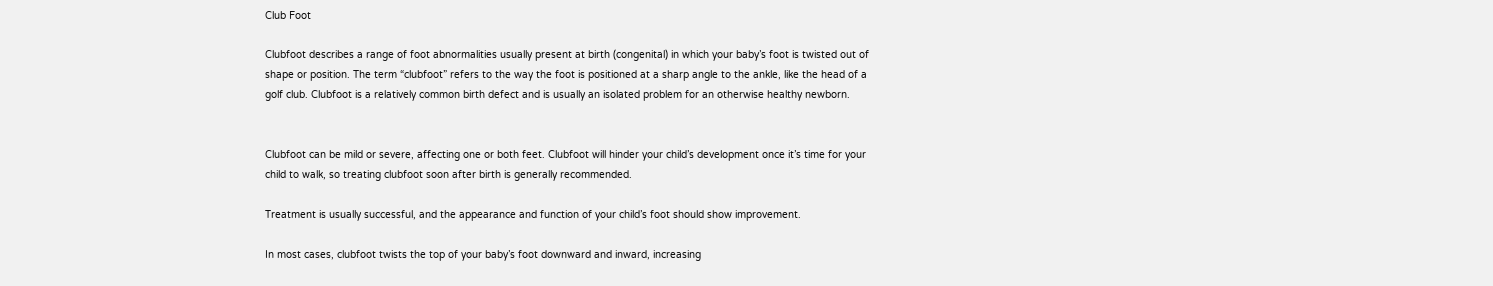Club Foot

Clubfoot describes a range of foot abnormalities usually present at birth (congenital) in which your baby’s foot is twisted out of shape or position. The term “clubfoot” refers to the way the foot is positioned at a sharp angle to the ankle, like the head of a golf club. Clubfoot is a relatively common birth defect and is usually an isolated problem for an otherwise healthy newborn.


Clubfoot can be mild or severe, affecting one or both feet. Clubfoot will hinder your child’s development once it’s time for your child to walk, so treating clubfoot soon after birth is generally recommended.

Treatment is usually successful, and the appearance and function of your child’s foot should show improvement.

In most cases, clubfoot twists the top of your baby’s foot downward and inward, increasing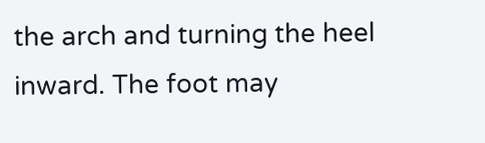the arch and turning the heel inward. The foot may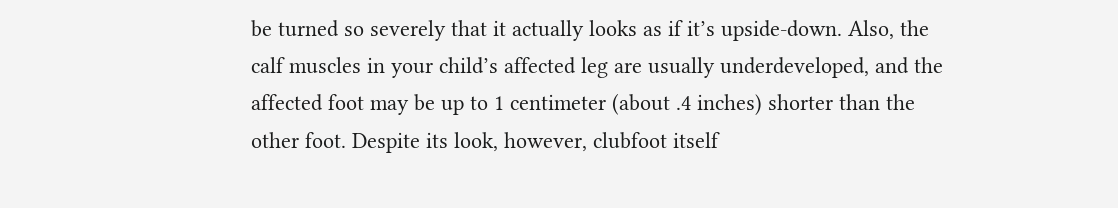be turned so severely that it actually looks as if it’s upside-down. Also, the calf muscles in your child’s affected leg are usually underdeveloped, and the affected foot may be up to 1 centimeter (about .4 inches) shorter than the other foot. Despite its look, however, clubfoot itself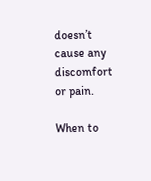doesn’t cause any discomfort or pain.

When to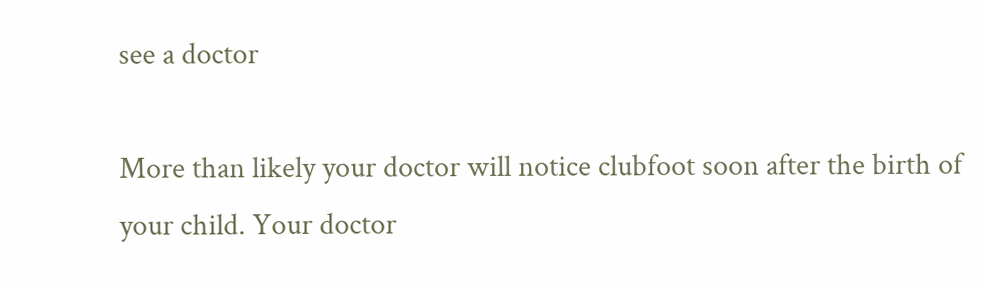see a doctor

More than likely your doctor will notice clubfoot soon after the birth of your child. Your doctor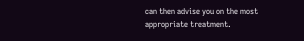can then advise you on the most appropriate treatment.